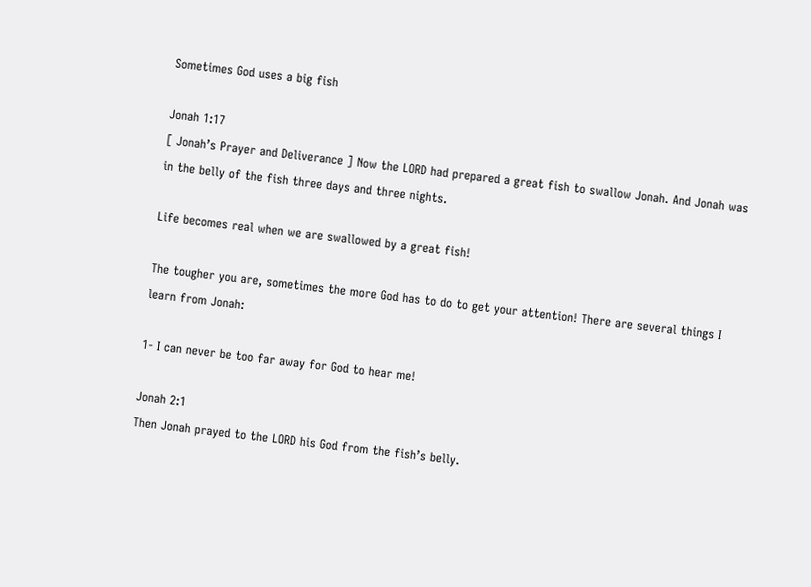Sometimes God uses a big fish

Jonah 1:17
[ Jonah’s Prayer and Deliverance ] Now the LORD had prepared a great fish to swallow Jonah. And Jonah was in the belly of the fish three days and three nights.

Life becomes real when we are swallowed by a great fish!

The tougher you are, sometimes the more God has to do to get your attention! There are several things I learn from Jonah:

1- I can never be too far away for God to hear me!

Jonah 2:1
Then Jonah prayed to the LORD his God from the fish’s belly.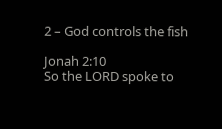2 – God controls the fish

Jonah 2:10
So the LORD spoke to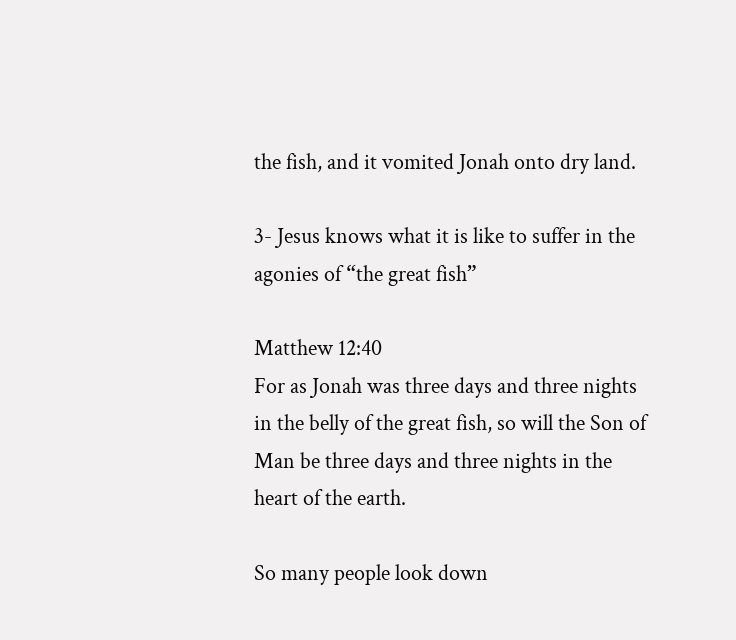the fish, and it vomited Jonah onto dry land.

3- Jesus knows what it is like to suffer in the agonies of “the great fish”

Matthew 12:40
For as Jonah was three days and three nights in the belly of the great fish, so will the Son of Man be three days and three nights in the heart of the earth.

So many people look down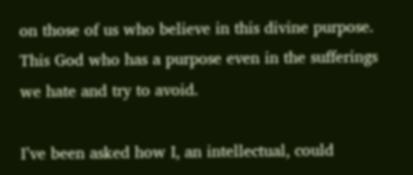on those of us who believe in this divine purpose. This God who has a purpose even in the sufferings we hate and try to avoid.

I’ve been asked how I, an intellectual, could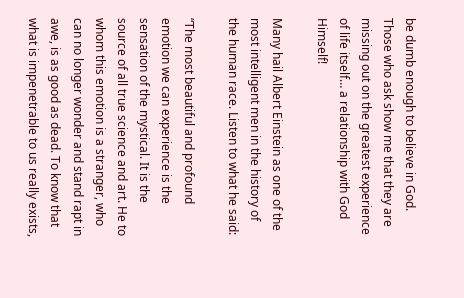be dumb enough to believe in God. Those who ask show me that they are missing out on the greatest experience of life itself… a relationship with God Himself!

Many hail Albert Einstein as one of the most intelligent men in the history of the human race. Listen to what he said:

“The most beautiful and profound emotion we can experience is the sensation of the mystical. It is the source of all true science and art. He to whom this emotion is a stranger, who can no longer wonder and stand rapt in awe, is as good as dead. To know that what is impenetrable to us really exists,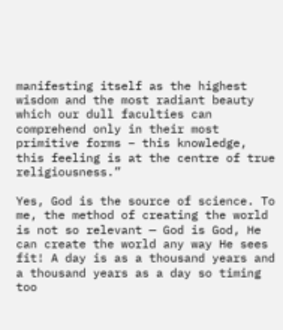manifesting itself as the highest wisdom and the most radiant beauty which our dull faculties can comprehend only in their most primitive forms – this knowledge, this feeling is at the centre of true religiousness.”

Yes, God is the source of science. To me, the method of creating the world is not so relevant — God is God, He can create the world any way He sees fit! A day is as a thousand years and a thousand years as a day so timing too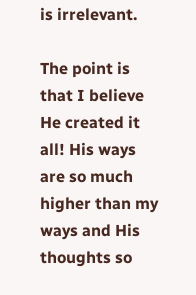is irrelevant.

The point is that I believe He created it all! His ways are so much higher than my ways and His thoughts so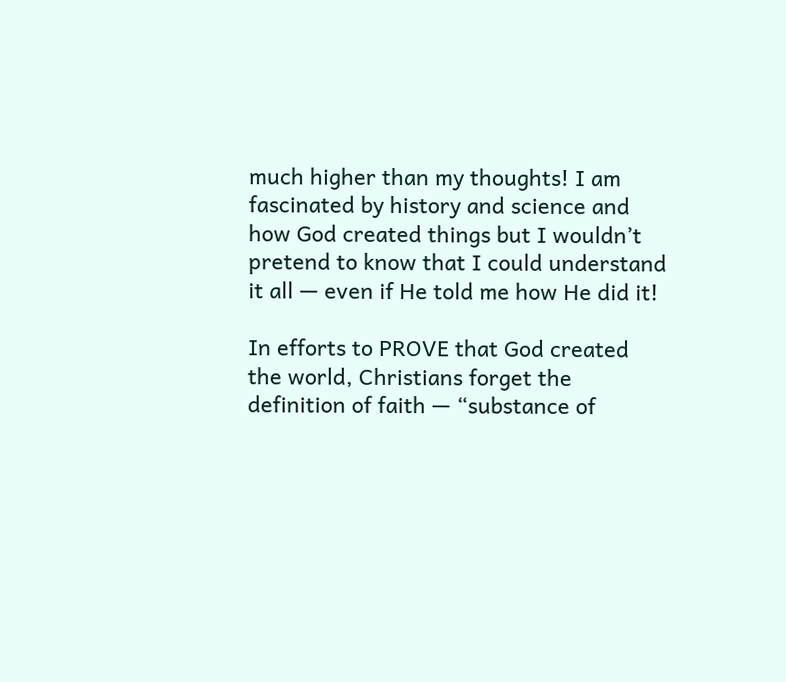much higher than my thoughts! I am fascinated by history and science and how God created things but I wouldn’t pretend to know that I could understand it all — even if He told me how He did it!

In efforts to PROVE that God created the world, Christians forget the definition of faith — “substance of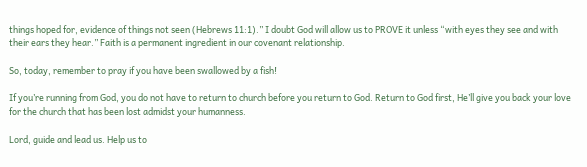things hoped for, evidence of things not seen (Hebrews 11:1).” I doubt God will allow us to PROVE it unless “with eyes they see and with their ears they hear.” Faith is a permanent ingredient in our covenant relationship.

So, today, remember to pray if you have been swallowed by a fish!

If you’re running from God, you do not have to return to church before you return to God. Return to God first, He’ll give you back your love for the church that has been lost admidst your humanness.

Lord, guide and lead us. Help us to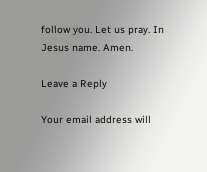follow you. Let us pray. In Jesus name. Amen.

Leave a Reply

Your email address will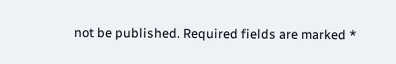not be published. Required fields are marked *